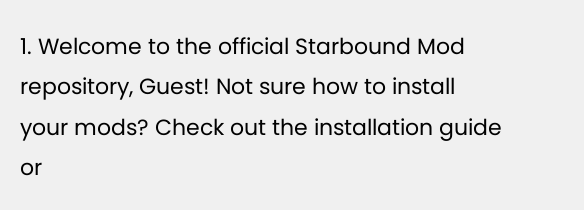1. Welcome to the official Starbound Mod repository, Guest! Not sure how to install your mods? Check out the installation guide or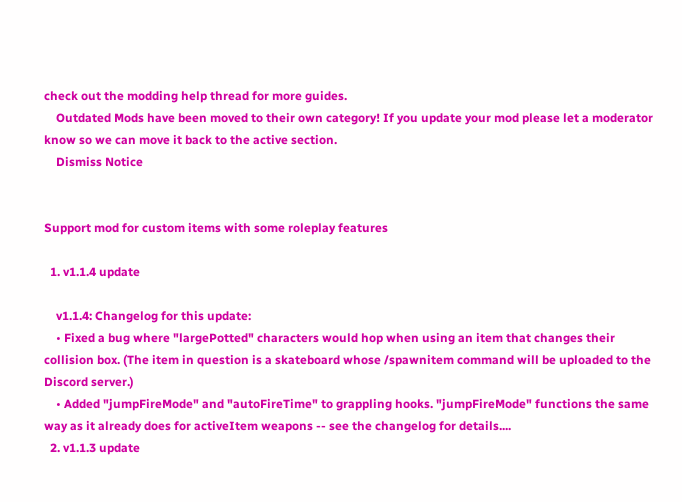check out the modding help thread for more guides.
    Outdated Mods have been moved to their own category! If you update your mod please let a moderator know so we can move it back to the active section.
    Dismiss Notice


Support mod for custom items with some roleplay features

  1. v1.1.4 update

    v1.1.4: Changelog for this update:
    • Fixed a bug where "largePotted" characters would hop when using an item that changes their collision box. (The item in question is a skateboard whose /spawnitem command will be uploaded to the Discord server.)
    • Added "jumpFireMode" and "autoFireTime" to grappling hooks. "jumpFireMode" functions the same way as it already does for activeItem weapons -- see the changelog for details....
  2. v1.1.3 update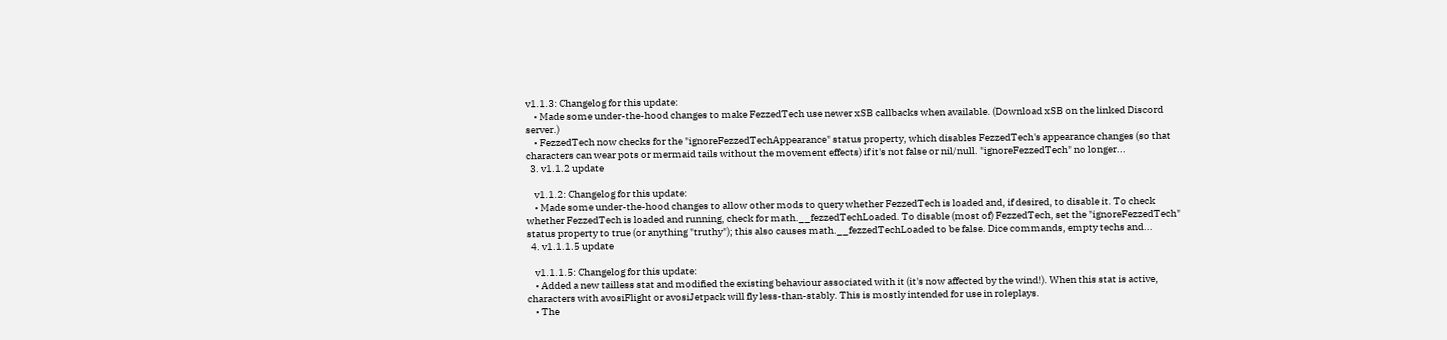v1.1.3: Changelog for this update:
    • Made some under-the-hood changes to make FezzedTech use newer xSB callbacks when available. (Download xSB on the linked Discord server.)
    • FezzedTech now checks for the "ignoreFezzedTechAppearance" status property, which disables FezzedTech's appearance changes (so that characters can wear pots or mermaid tails without the movement effects) if it's not false or nil/null. "ignoreFezzedTech" no longer...
  3. v1.1.2 update

    v1.1.2: Changelog for this update:
    • Made some under-the-hood changes to allow other mods to query whether FezzedTech is loaded and, if desired, to disable it. To check whether FezzedTech is loaded and running, check for math.__fezzedTechLoaded. To disable (most of) FezzedTech, set the "ignoreFezzedTech" status property to true (or anything "truthy"); this also causes math.__fezzedTechLoaded to be false. Dice commands, empty techs and...
  4. v1.1.1.5 update

    v1.1.1.5: Changelog for this update:
    • Added a new tailless stat and modified the existing behaviour associated with it (it's now affected by the wind!). When this stat is active, characters with avosiFlight or avosiJetpack will fly less-than-stably. This is mostly intended for use in roleplays.
    • The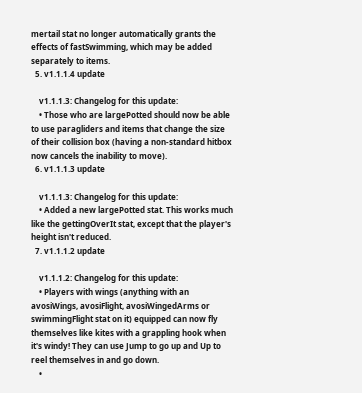mertail stat no longer automatically grants the effects of fastSwimming, which may be added separately to items.
  5. v1.1.1.4 update

    v1.1.1.3: Changelog for this update:
    • Those who are largePotted should now be able to use paragliders and items that change the size of their collision box (having a non-standard hitbox now cancels the inability to move).
  6. v1.1.1.3 update

    v1.1.1.3: Changelog for this update:
    • Added a new largePotted stat. This works much like the gettingOverIt stat, except that the player's height isn't reduced.
  7. v1.1.1.2 update

    v1.1.1.2: Changelog for this update:
    • Players with wings (anything with an avosiWings, avosiFlight, avosiWingedArms or swimmingFlight stat on it) equipped can now fly themselves like kites with a grappling hook when it's windy! They can use Jump to go up and Up to reel themselves in and go down.
    •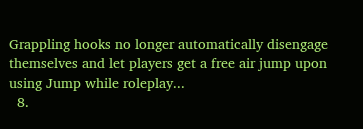Grappling hooks no longer automatically disengage themselves and let players get a free air jump upon using Jump while roleplay...
  8.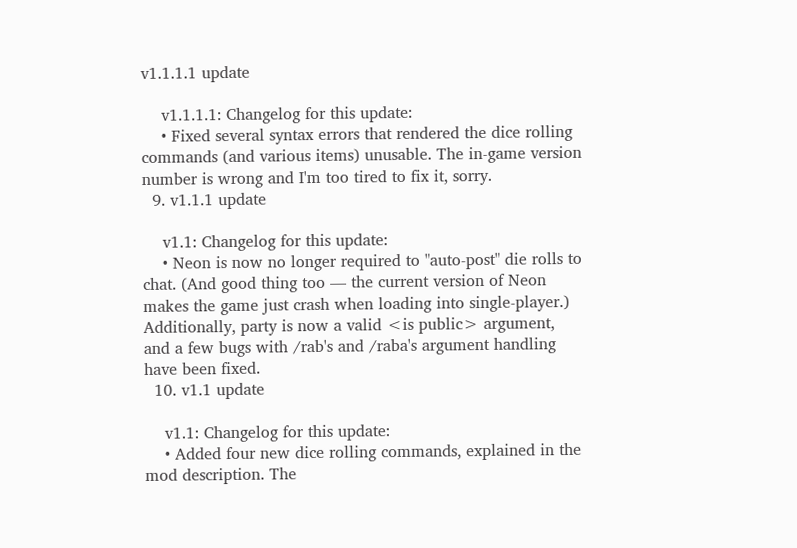v1.1.1.1 update

    v1.1.1.1: Changelog for this update:
    • Fixed several syntax errors that rendered the dice rolling commands (and various items) unusable. The in-game version number is wrong and I'm too tired to fix it, sorry.
  9. v1.1.1 update

    v1.1: Changelog for this update:
    • Neon is now no longer required to "auto-post" die rolls to chat. (And good thing too — the current version of Neon makes the game just crash when loading into single-player.) Additionally, party is now a valid <is public> argument, and a few bugs with /rab's and /raba's argument handling have been fixed.
  10. v1.1 update

    v1.1: Changelog for this update:
    • Added four new dice rolling commands, explained in the mod description. The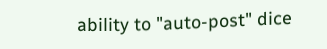ability to "auto-post" dice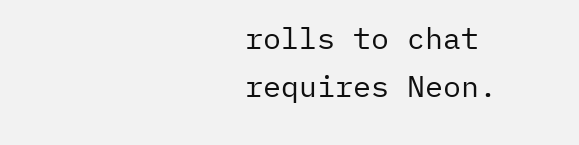rolls to chat requires Neon.